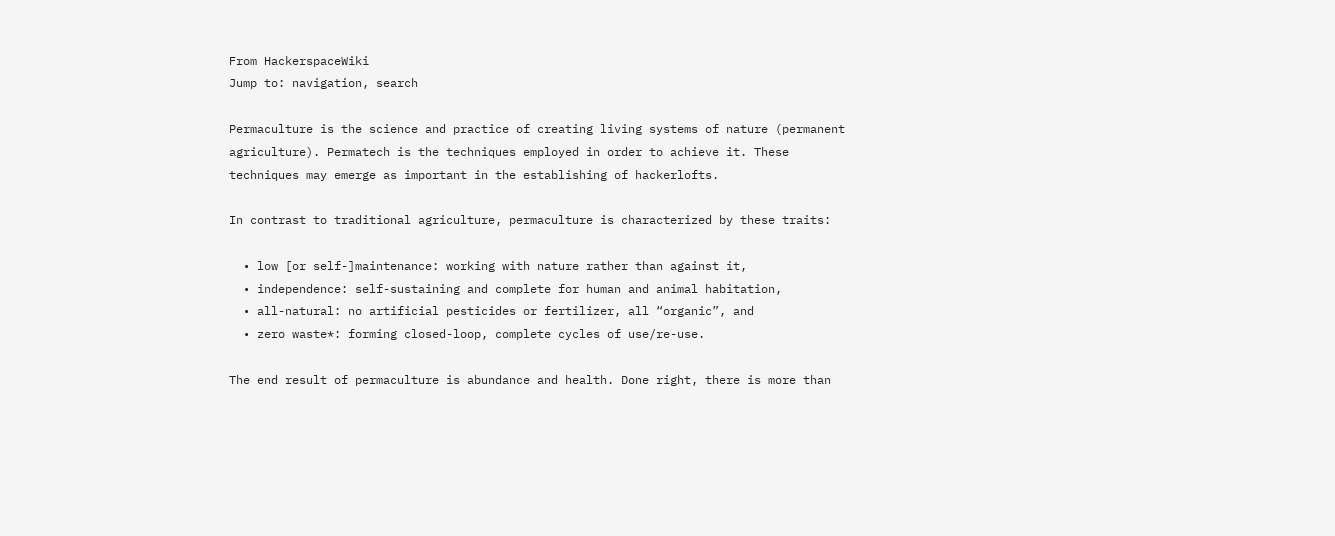From HackerspaceWiki
Jump to: navigation, search

Permaculture is the science and practice of creating living systems of nature (permanent agriculture). Permatech is the techniques employed in order to achieve it. These techniques may emerge as important in the establishing of hackerlofts.

In contrast to traditional agriculture, permaculture is characterized by these traits:

  • low [or self-]maintenance: working with nature rather than against it,
  • independence: self-sustaining and complete for human and animal habitation,
  • all-natural: no artificial pesticides or fertilizer, all “organic”, and
  • zero waste*: forming closed-loop, complete cycles of use/re-use.

The end result of permaculture is abundance and health. Done right, there is more than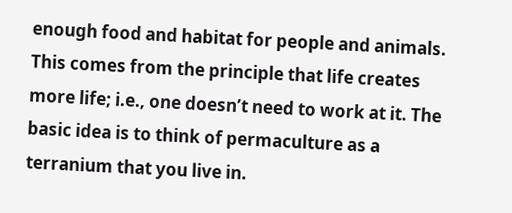enough food and habitat for people and animals. This comes from the principle that life creates more life; i.e., one doesn’t need to work at it. The basic idea is to think of permaculture as a terranium that you live in.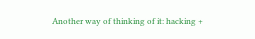Another way of thinking of it: hacking +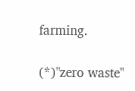farming.

(*)"zero waste"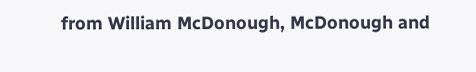from William McDonough, McDonough and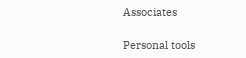Associates

Personal tools